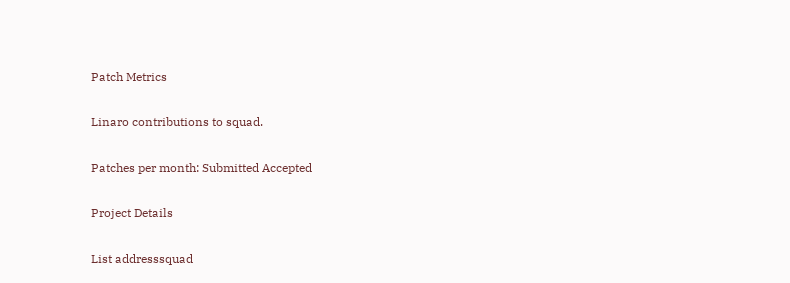Patch Metrics

Linaro contributions to squad.

Patches per month: Submitted Accepted

Project Details

List addresssquad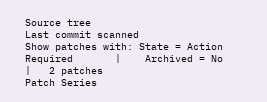Source tree
Last commit scanned
Show patches with: State = Action Required       |    Archived = No       |   2 patches
Patch Series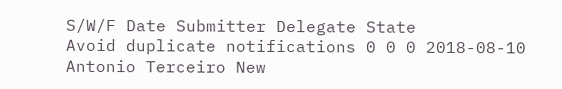S/W/F Date Submitter Delegate State
Avoid duplicate notifications 0 0 0 2018-08-10 Antonio Terceiro New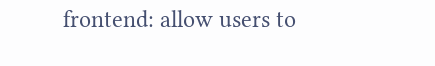frontend: allow users to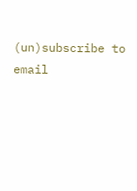(un)subscribe to email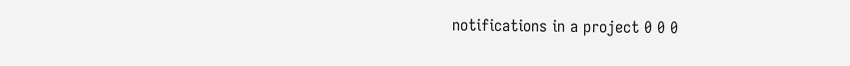notifications in a project 0 0 0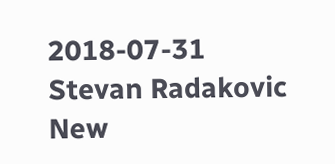2018-07-31 Stevan Radakovic New